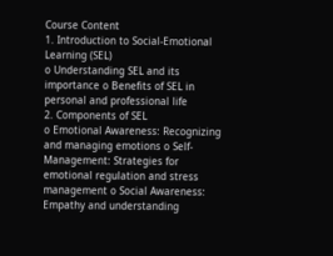Course Content
1. Introduction to Social-Emotional Learning (SEL)
o Understanding SEL and its importance o Benefits of SEL in personal and professional life
2. Components of SEL
o Emotional Awareness: Recognizing and managing emotions o Self-Management: Strategies for emotional regulation and stress management o Social Awareness: Empathy and understanding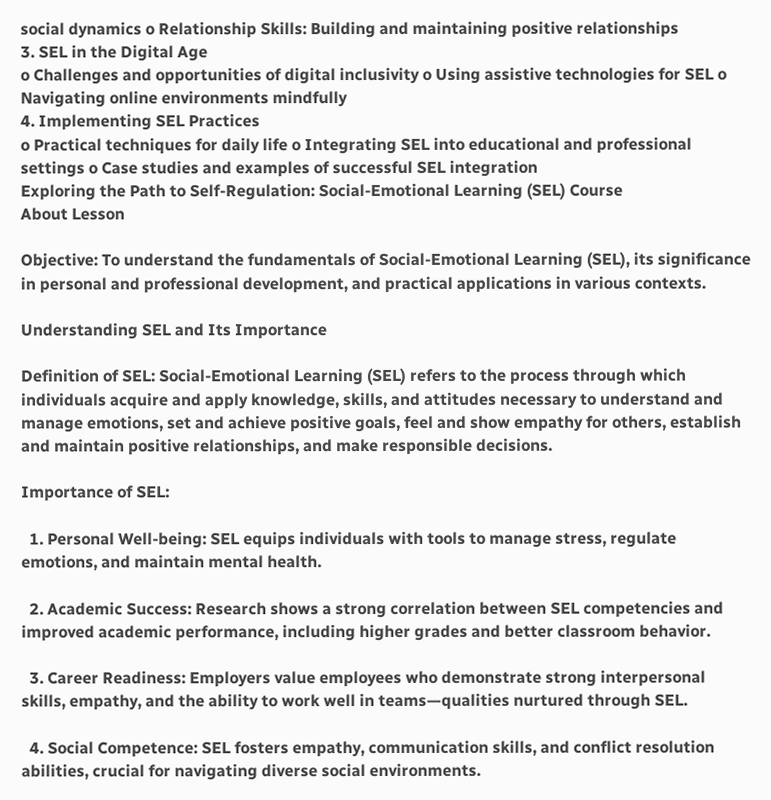social dynamics o Relationship Skills: Building and maintaining positive relationships
3. SEL in the Digital Age
o Challenges and opportunities of digital inclusivity o Using assistive technologies for SEL o Navigating online environments mindfully
4. Implementing SEL Practices
o Practical techniques for daily life o Integrating SEL into educational and professional settings o Case studies and examples of successful SEL integration
Exploring the Path to Self-Regulation: Social-Emotional Learning (SEL) Course
About Lesson

Objective: To understand the fundamentals of Social-Emotional Learning (SEL), its significance in personal and professional development, and practical applications in various contexts.

Understanding SEL and Its Importance

Definition of SEL: Social-Emotional Learning (SEL) refers to the process through which individuals acquire and apply knowledge, skills, and attitudes necessary to understand and manage emotions, set and achieve positive goals, feel and show empathy for others, establish and maintain positive relationships, and make responsible decisions.

Importance of SEL:

  1. Personal Well-being: SEL equips individuals with tools to manage stress, regulate emotions, and maintain mental health.

  2. Academic Success: Research shows a strong correlation between SEL competencies and improved academic performance, including higher grades and better classroom behavior.

  3. Career Readiness: Employers value employees who demonstrate strong interpersonal skills, empathy, and the ability to work well in teams—qualities nurtured through SEL.

  4. Social Competence: SEL fosters empathy, communication skills, and conflict resolution abilities, crucial for navigating diverse social environments.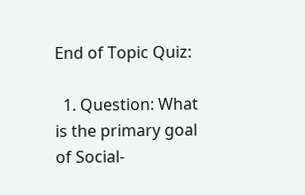End of Topic Quiz:

  1. Question: What is the primary goal of Social-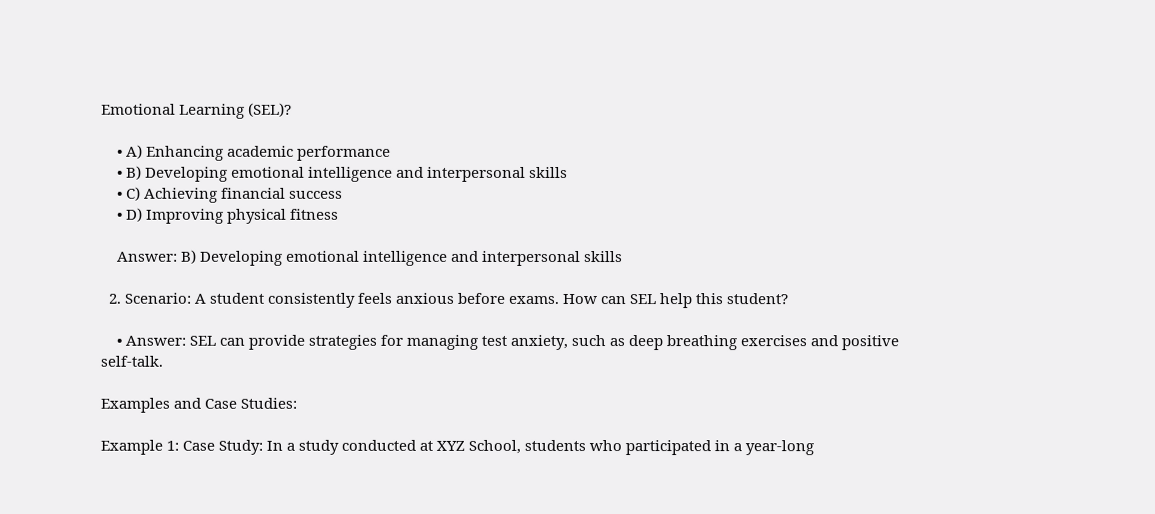Emotional Learning (SEL)?

    • A) Enhancing academic performance
    • B) Developing emotional intelligence and interpersonal skills
    • C) Achieving financial success
    • D) Improving physical fitness

    Answer: B) Developing emotional intelligence and interpersonal skills

  2. Scenario: A student consistently feels anxious before exams. How can SEL help this student?

    • Answer: SEL can provide strategies for managing test anxiety, such as deep breathing exercises and positive self-talk.

Examples and Case Studies:

Example 1: Case Study: In a study conducted at XYZ School, students who participated in a year-long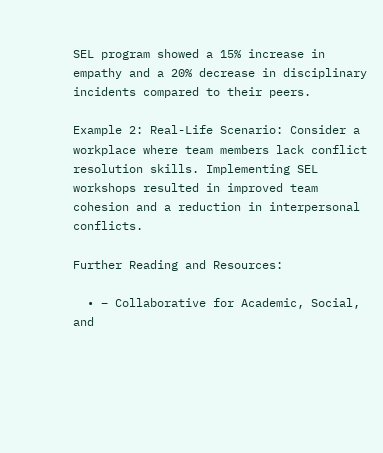SEL program showed a 15% increase in empathy and a 20% decrease in disciplinary incidents compared to their peers.

Example 2: Real-Life Scenario: Consider a workplace where team members lack conflict resolution skills. Implementing SEL workshops resulted in improved team cohesion and a reduction in interpersonal conflicts.

Further Reading and Resources:

  • – Collaborative for Academic, Social, and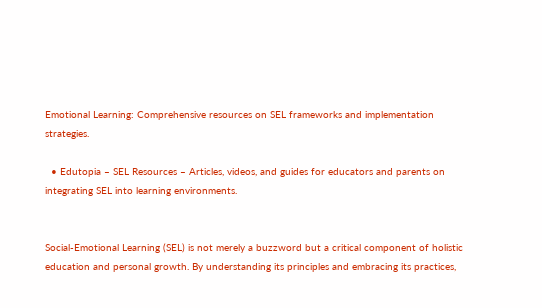Emotional Learning: Comprehensive resources on SEL frameworks and implementation strategies.

  • Edutopia – SEL Resources – Articles, videos, and guides for educators and parents on integrating SEL into learning environments.


Social-Emotional Learning (SEL) is not merely a buzzword but a critical component of holistic education and personal growth. By understanding its principles and embracing its practices,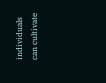individuals can cultivate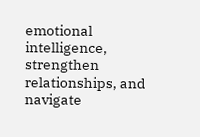emotional intelligence, strengthen relationships, and navigate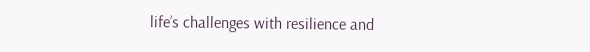life’s challenges with resilience and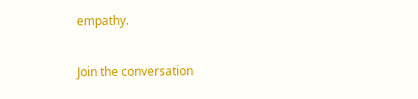empathy.

Join the conversation